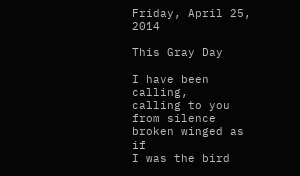Friday, April 25, 2014

This Gray Day

I have been calling,
calling to you from silence
broken winged as if
I was the bird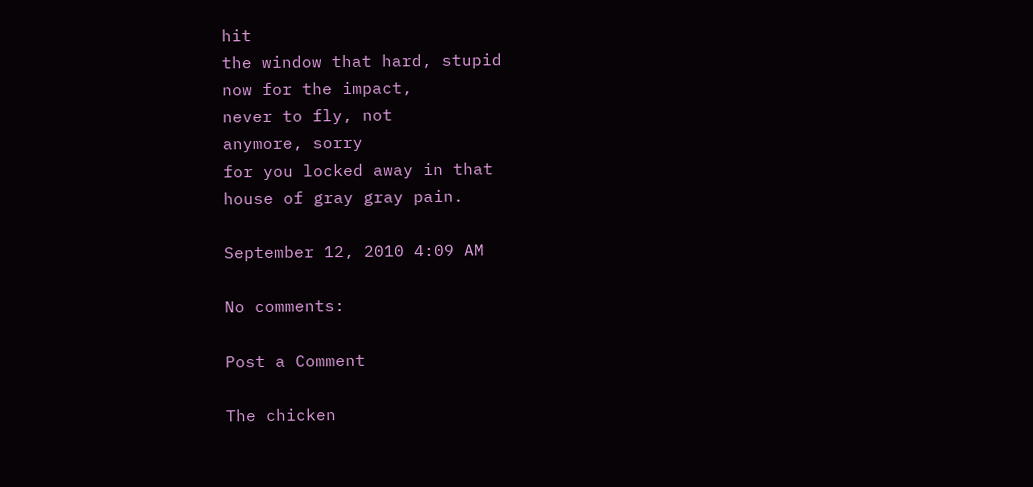hit
the window that hard, stupid
now for the impact,
never to fly, not
anymore, sorry
for you locked away in that
house of gray gray pain.

September 12, 2010 4:09 AM

No comments:

Post a Comment

The chicken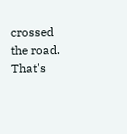crossed the road. That's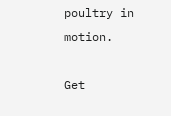poultry in motion.

Get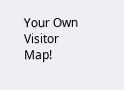Your Own Visitor Map!